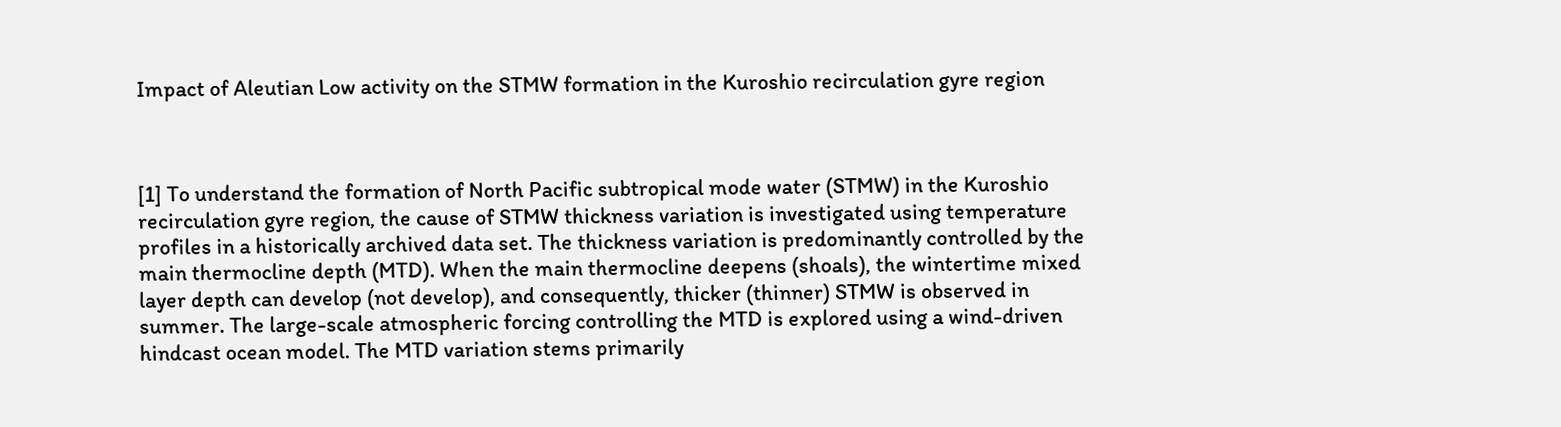Impact of Aleutian Low activity on the STMW formation in the Kuroshio recirculation gyre region



[1] To understand the formation of North Pacific subtropical mode water (STMW) in the Kuroshio recirculation gyre region, the cause of STMW thickness variation is investigated using temperature profiles in a historically archived data set. The thickness variation is predominantly controlled by the main thermocline depth (MTD). When the main thermocline deepens (shoals), the wintertime mixed layer depth can develop (not develop), and consequently, thicker (thinner) STMW is observed in summer. The large-scale atmospheric forcing controlling the MTD is explored using a wind-driven hindcast ocean model. The MTD variation stems primarily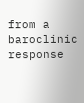from a baroclinic response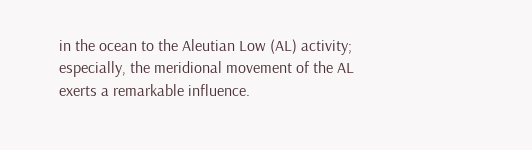in the ocean to the Aleutian Low (AL) activity; especially, the meridional movement of the AL exerts a remarkable influence.